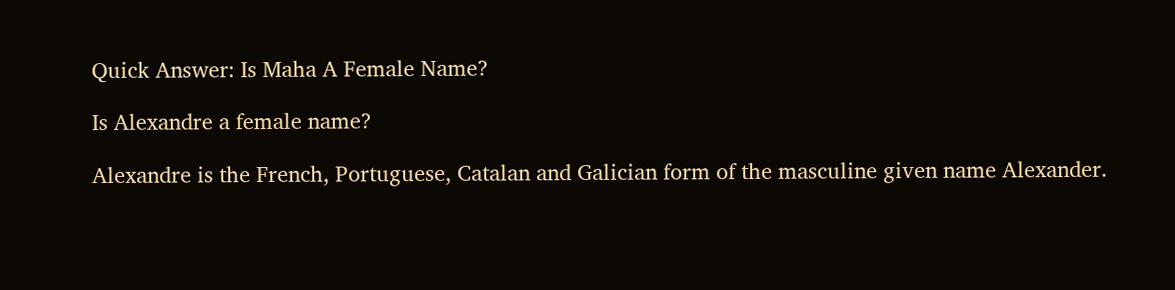Quick Answer: Is Maha A Female Name?

Is Alexandre a female name?

Alexandre is the French, Portuguese, Catalan and Galician form of the masculine given name Alexander.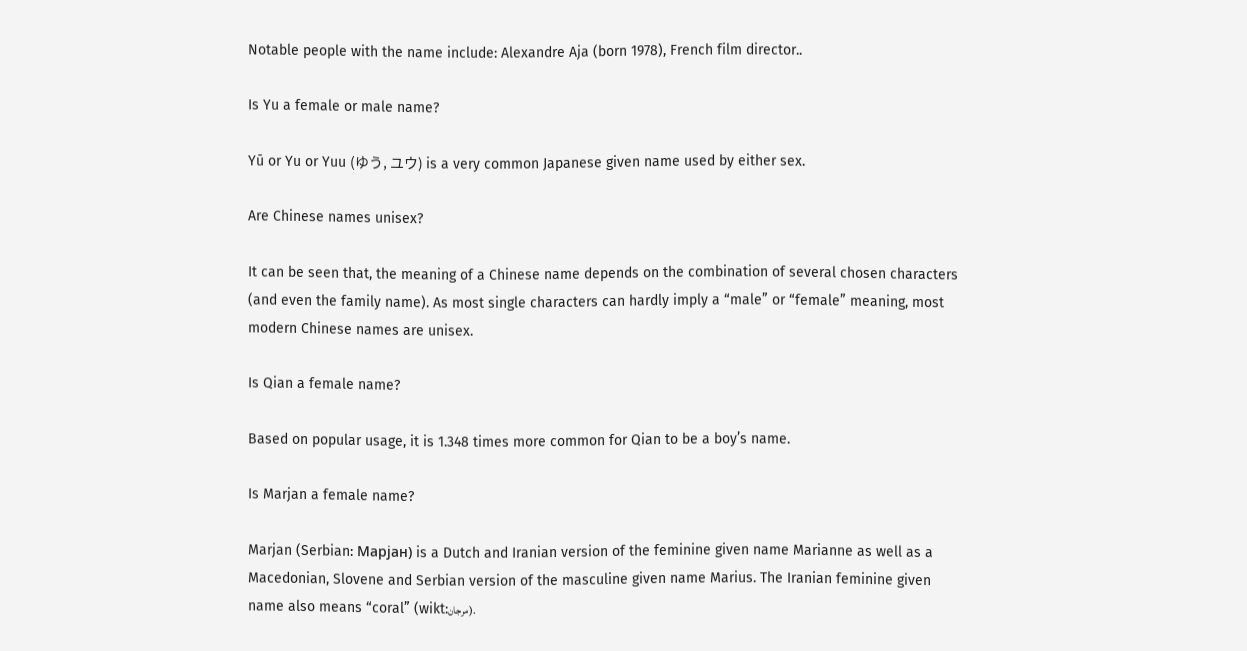Notable people with the name include: Alexandre Aja (born 1978), French film director..

Is Yu a female or male name?

Yū or Yu or Yuu (ゆう, ユウ) is a very common Japanese given name used by either sex.

Are Chinese names unisex?

It can be seen that, the meaning of a Chinese name depends on the combination of several chosen characters (and even the family name). As most single characters can hardly imply a “male” or “female” meaning, most modern Chinese names are unisex.

Is Qian a female name?

Based on popular usage, it is 1.348 times more common for Qian to be a boy’s name.

Is Marjan a female name?

Marjan (Serbian: Марјан) is a Dutch and Iranian version of the feminine given name Marianne as well as a Macedonian, Slovene and Serbian version of the masculine given name Marius. The Iranian feminine given name also means “coral” (wikt:مرجان).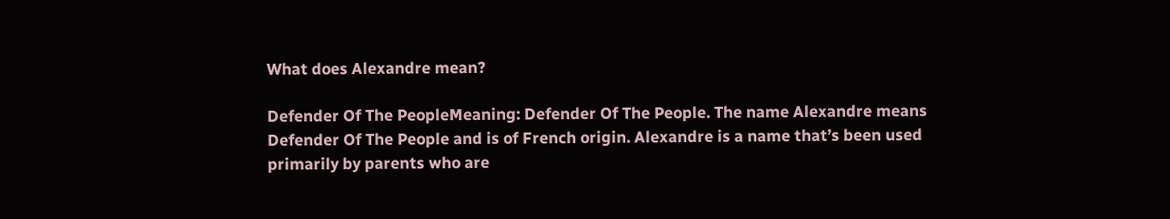What does Alexandre mean?

Defender Of The PeopleMeaning: Defender Of The People. The name Alexandre means Defender Of The People and is of French origin. Alexandre is a name that’s been used primarily by parents who are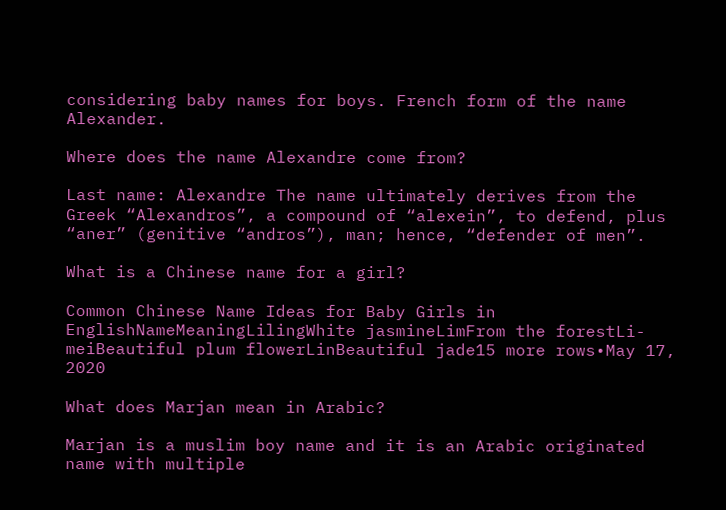considering baby names for boys. French form of the name Alexander.

Where does the name Alexandre come from?

Last name: Alexandre The name ultimately derives from the Greek “Alexandros”, a compound of “alexein”, to defend, plus “aner” (genitive “andros”), man; hence, “defender of men”.

What is a Chinese name for a girl?

Common Chinese Name Ideas for Baby Girls in EnglishNameMeaningLilingWhite jasmineLimFrom the forestLi-meiBeautiful plum flowerLinBeautiful jade15 more rows•May 17, 2020

What does Marjan mean in Arabic?

Marjan is a muslim boy name and it is an Arabic originated name with multiple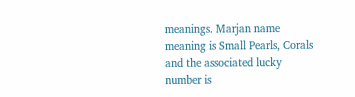meanings. Marjan name meaning is Small Pearls, Corals and the associated lucky number is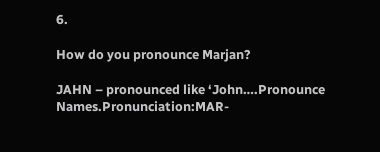6.

How do you pronounce Marjan?

JAHN – pronounced like ‘John….Pronounce Names.Pronunciation:MAR-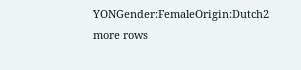YONGender:FemaleOrigin:Dutch2 more rows